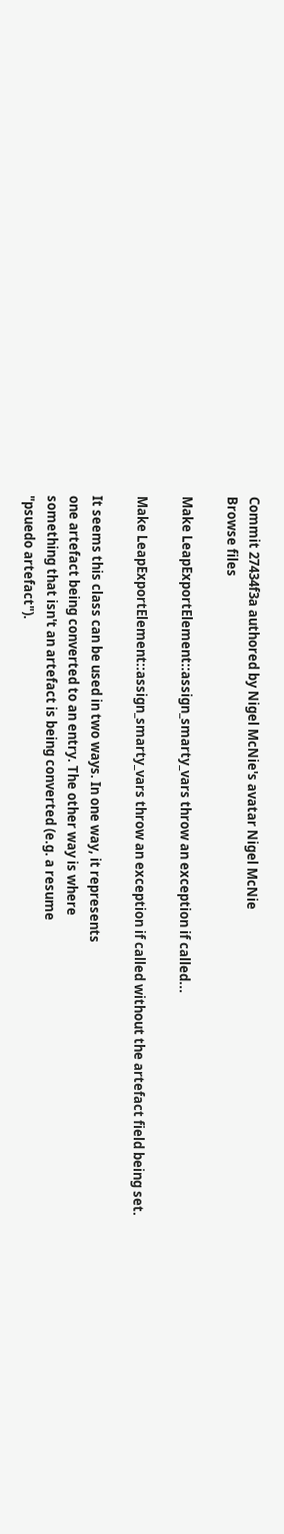Commit 27434f3a authored by Nigel McNie's avatar Nigel McNie
Browse files

Make LeapExportElement::assign_smarty_vars throw an exception if called...

Make LeapExportElement::assign_smarty_vars throw an exception if called without the artefact field being set.

It seems this class can be used in two ways. In one way, it represents
one artefact being converted to an entry. The other way is where
something that isn't an artefact is being converted (e.g. a resume
"psuedo artefact").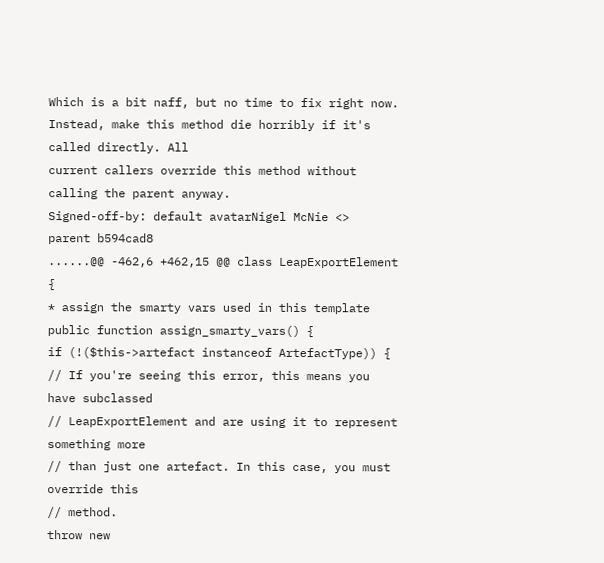Which is a bit naff, but no time to fix right now.
Instead, make this method die horribly if it's called directly. All
current callers override this method without calling the parent anyway.
Signed-off-by: default avatarNigel McNie <>
parent b594cad8
......@@ -462,6 +462,15 @@ class LeapExportElement {
* assign the smarty vars used in this template
public function assign_smarty_vars() {
if (!($this->artefact instanceof ArtefactType)) {
// If you're seeing this error, this means you have subclassed
// LeapExportElement and are using it to represent something more
// than just one artefact. In this case, you must override this
// method.
throw new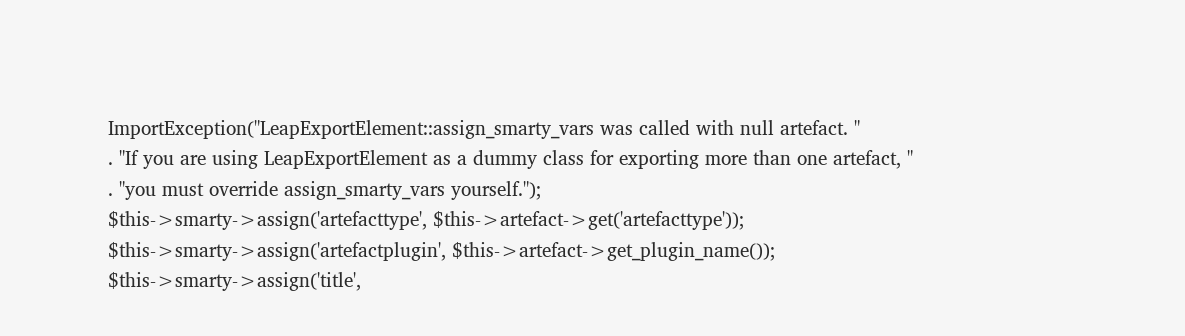ImportException("LeapExportElement::assign_smarty_vars was called with null artefact. "
. "If you are using LeapExportElement as a dummy class for exporting more than one artefact, "
. "you must override assign_smarty_vars yourself.");
$this->smarty->assign('artefacttype', $this->artefact->get('artefacttype'));
$this->smarty->assign('artefactplugin', $this->artefact->get_plugin_name());
$this->smarty->assign('title',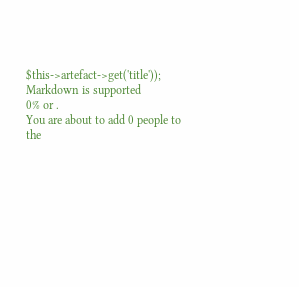$this->artefact->get('title'));
Markdown is supported
0% or .
You are about to add 0 people to the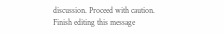discussion. Proceed with caution.
Finish editing this message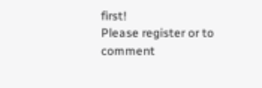first!
Please register or to comment